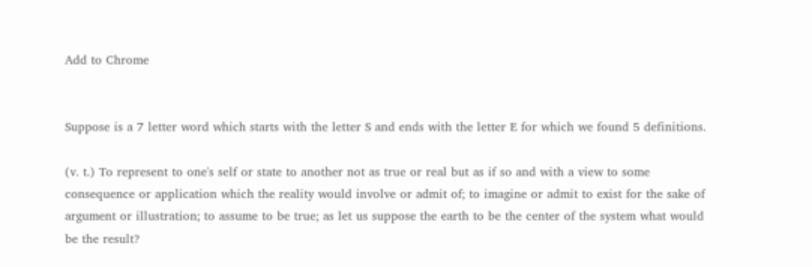Add to Chrome


Suppose is a 7 letter word which starts with the letter S and ends with the letter E for which we found 5 definitions.

(v. t.) To represent to one's self or state to another not as true or real but as if so and with a view to some consequence or application which the reality would involve or admit of; to imagine or admit to exist for the sake of argument or illustration; to assume to be true; as let us suppose the earth to be the center of the system what would be the result?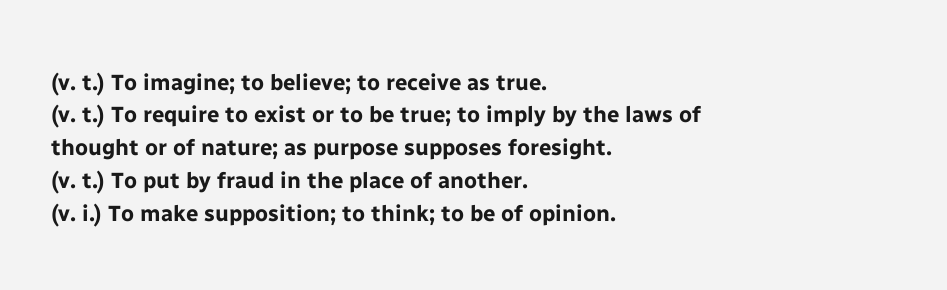(v. t.) To imagine; to believe; to receive as true.
(v. t.) To require to exist or to be true; to imply by the laws of thought or of nature; as purpose supposes foresight.
(v. t.) To put by fraud in the place of another.
(v. i.) To make supposition; to think; to be of opinion.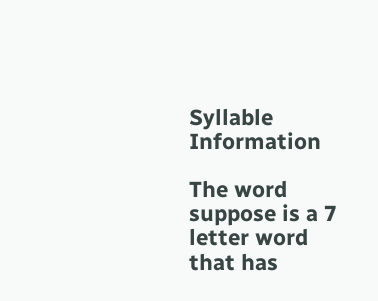Syllable Information

The word suppose is a 7 letter word that has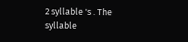2 syllable 's . The syllable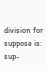division for suppose is: sup-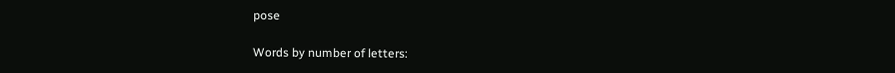pose

Words by number of letters: